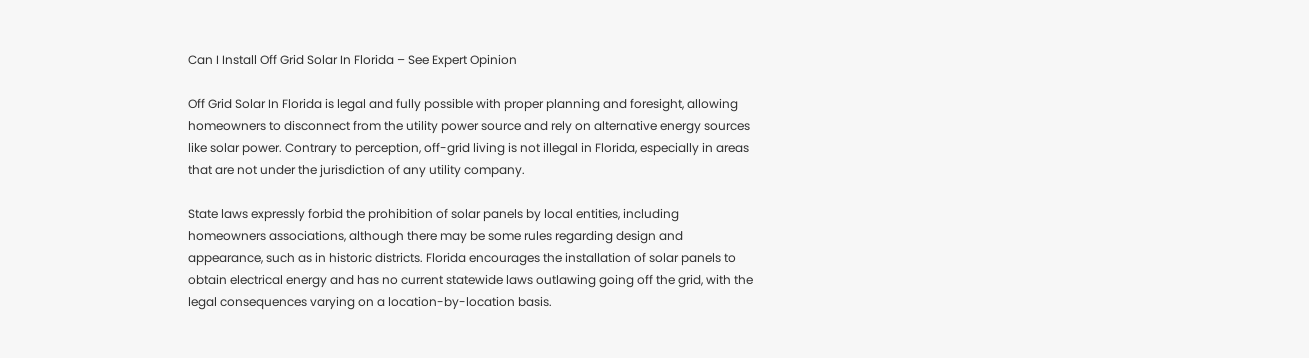Can I Install Off Grid Solar In Florida – See Expert Opinion

Off Grid Solar In Florida is legal and fully possible with proper planning and foresight, allowing homeowners to disconnect from the utility power source and rely on alternative energy sources like solar power. Contrary to perception, off-grid living is not illegal in Florida, especially in areas that are not under the jurisdiction of any utility company.

State laws expressly forbid the prohibition of solar panels by local entities, including homeowners associations, although there may be some rules regarding design and appearance, such as in historic districts. Florida encourages the installation of solar panels to obtain electrical energy and has no current statewide laws outlawing going off the grid, with the legal consequences varying on a location-by-location basis.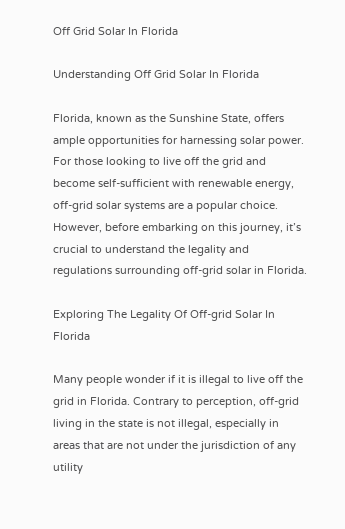Off Grid Solar In Florida

Understanding Off Grid Solar In Florida

Florida, known as the Sunshine State, offers ample opportunities for harnessing solar power. For those looking to live off the grid and become self-sufficient with renewable energy, off-grid solar systems are a popular choice. However, before embarking on this journey, it’s crucial to understand the legality and regulations surrounding off-grid solar in Florida.

Exploring The Legality Of Off-grid Solar In Florida

Many people wonder if it is illegal to live off the grid in Florida. Contrary to perception, off-grid living in the state is not illegal, especially in areas that are not under the jurisdiction of any utility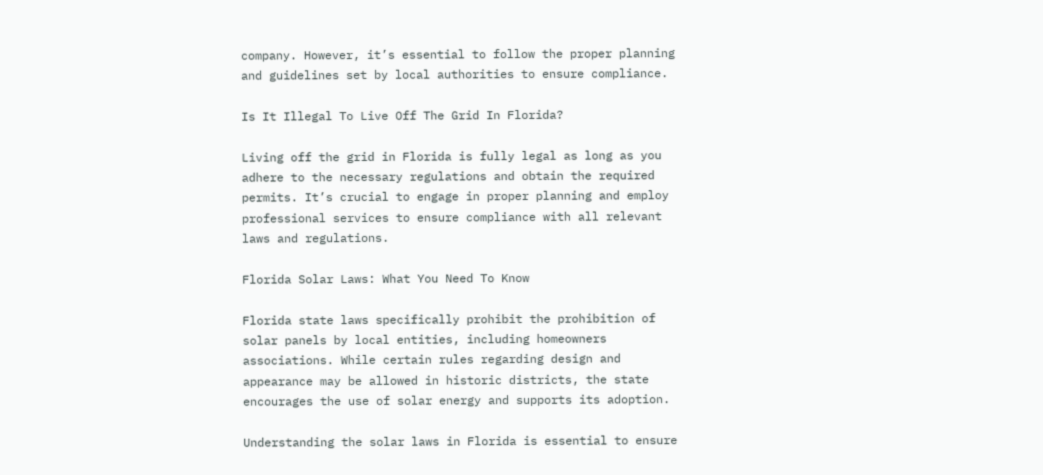company. However, it’s essential to follow the proper planning and guidelines set by local authorities to ensure compliance.

Is It Illegal To Live Off The Grid In Florida?

Living off the grid in Florida is fully legal as long as you adhere to the necessary regulations and obtain the required permits. It’s crucial to engage in proper planning and employ professional services to ensure compliance with all relevant laws and regulations.

Florida Solar Laws: What You Need To Know

Florida state laws specifically prohibit the prohibition of solar panels by local entities, including homeowners associations. While certain rules regarding design and appearance may be allowed in historic districts, the state encourages the use of solar energy and supports its adoption.

Understanding the solar laws in Florida is essential to ensure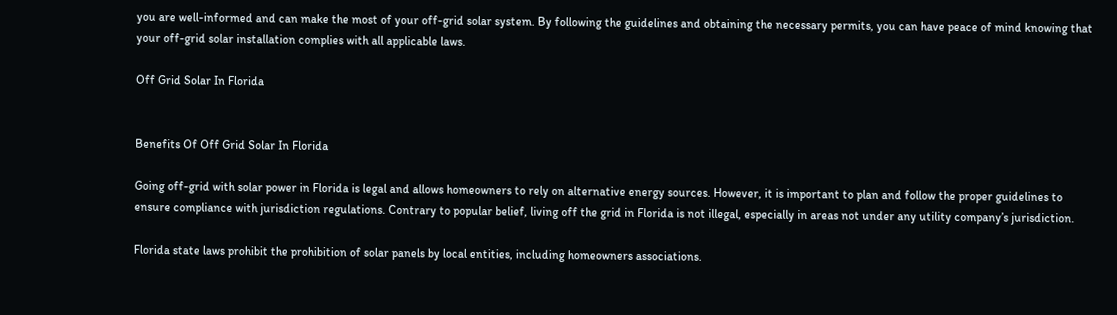you are well-informed and can make the most of your off-grid solar system. By following the guidelines and obtaining the necessary permits, you can have peace of mind knowing that your off-grid solar installation complies with all applicable laws.

Off Grid Solar In Florida


Benefits Of Off Grid Solar In Florida

Going off-grid with solar power in Florida is legal and allows homeowners to rely on alternative energy sources. However, it is important to plan and follow the proper guidelines to ensure compliance with jurisdiction regulations. Contrary to popular belief, living off the grid in Florida is not illegal, especially in areas not under any utility company’s jurisdiction.

Florida state laws prohibit the prohibition of solar panels by local entities, including homeowners associations.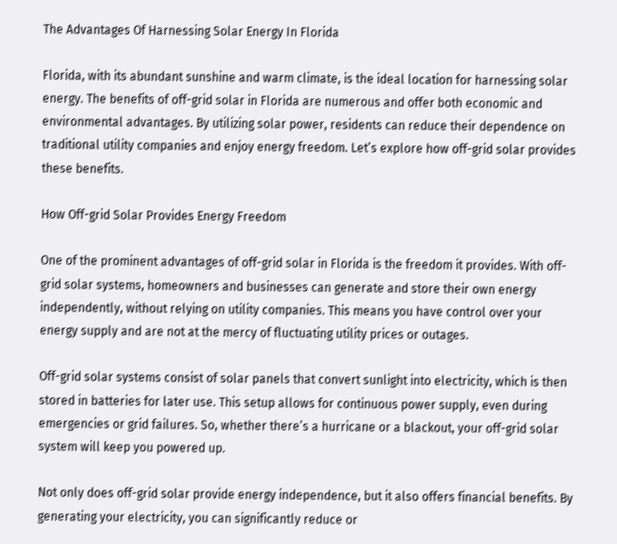The Advantages Of Harnessing Solar Energy In Florida

Florida, with its abundant sunshine and warm climate, is the ideal location for harnessing solar energy. The benefits of off-grid solar in Florida are numerous and offer both economic and environmental advantages. By utilizing solar power, residents can reduce their dependence on traditional utility companies and enjoy energy freedom. Let’s explore how off-grid solar provides these benefits.

How Off-grid Solar Provides Energy Freedom

One of the prominent advantages of off-grid solar in Florida is the freedom it provides. With off-grid solar systems, homeowners and businesses can generate and store their own energy independently, without relying on utility companies. This means you have control over your energy supply and are not at the mercy of fluctuating utility prices or outages.

Off-grid solar systems consist of solar panels that convert sunlight into electricity, which is then stored in batteries for later use. This setup allows for continuous power supply, even during emergencies or grid failures. So, whether there’s a hurricane or a blackout, your off-grid solar system will keep you powered up.

Not only does off-grid solar provide energy independence, but it also offers financial benefits. By generating your electricity, you can significantly reduce or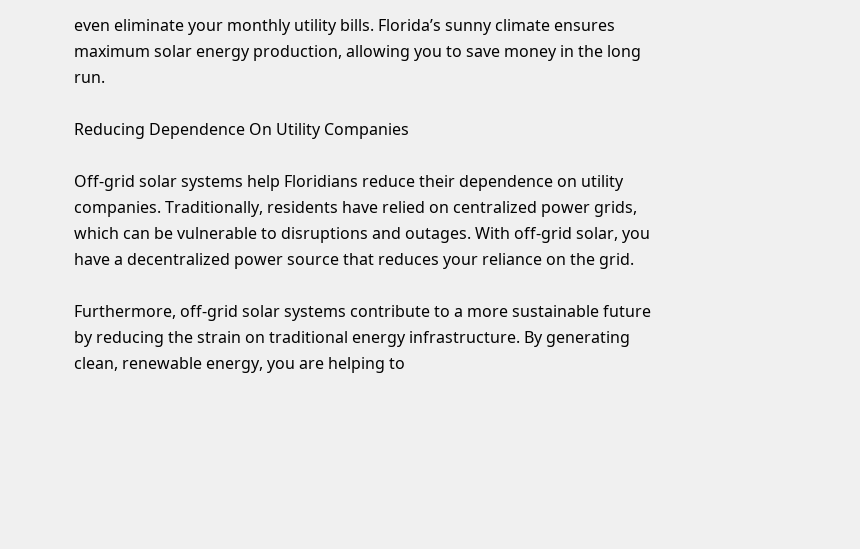even eliminate your monthly utility bills. Florida’s sunny climate ensures maximum solar energy production, allowing you to save money in the long run.

Reducing Dependence On Utility Companies

Off-grid solar systems help Floridians reduce their dependence on utility companies. Traditionally, residents have relied on centralized power grids, which can be vulnerable to disruptions and outages. With off-grid solar, you have a decentralized power source that reduces your reliance on the grid.

Furthermore, off-grid solar systems contribute to a more sustainable future by reducing the strain on traditional energy infrastructure. By generating clean, renewable energy, you are helping to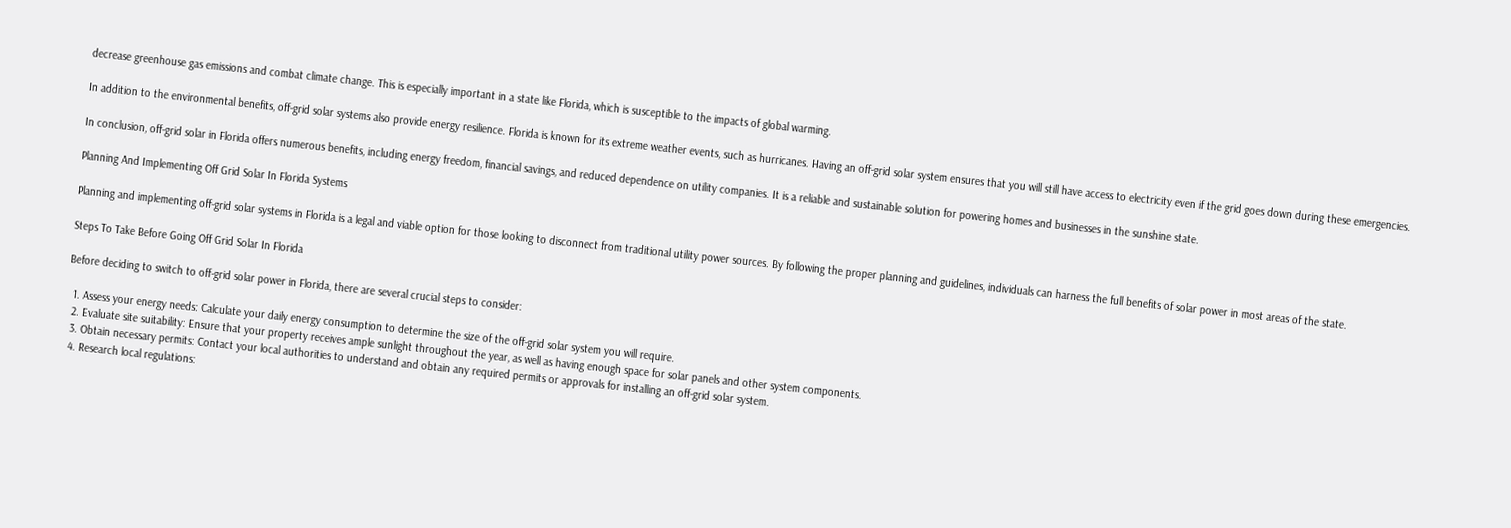decrease greenhouse gas emissions and combat climate change. This is especially important in a state like Florida, which is susceptible to the impacts of global warming.

In addition to the environmental benefits, off-grid solar systems also provide energy resilience. Florida is known for its extreme weather events, such as hurricanes. Having an off-grid solar system ensures that you will still have access to electricity even if the grid goes down during these emergencies.

In conclusion, off-grid solar in Florida offers numerous benefits, including energy freedom, financial savings, and reduced dependence on utility companies. It is a reliable and sustainable solution for powering homes and businesses in the sunshine state.

Planning And Implementing Off Grid Solar In Florida Systems

Planning and implementing off-grid solar systems in Florida is a legal and viable option for those looking to disconnect from traditional utility power sources. By following the proper planning and guidelines, individuals can harness the full benefits of solar power in most areas of the state.

Steps To Take Before Going Off Grid Solar In Florida

Before deciding to switch to off-grid solar power in Florida, there are several crucial steps to consider:

  1. Assess your energy needs: Calculate your daily energy consumption to determine the size of the off-grid solar system you will require.
  2. Evaluate site suitability: Ensure that your property receives ample sunlight throughout the year, as well as having enough space for solar panels and other system components.
  3. Obtain necessary permits: Contact your local authorities to understand and obtain any required permits or approvals for installing an off-grid solar system.
  4. Research local regulations: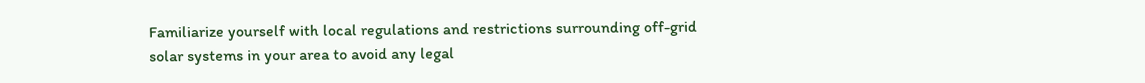Familiarize yourself with local regulations and restrictions surrounding off-grid solar systems in your area to avoid any legal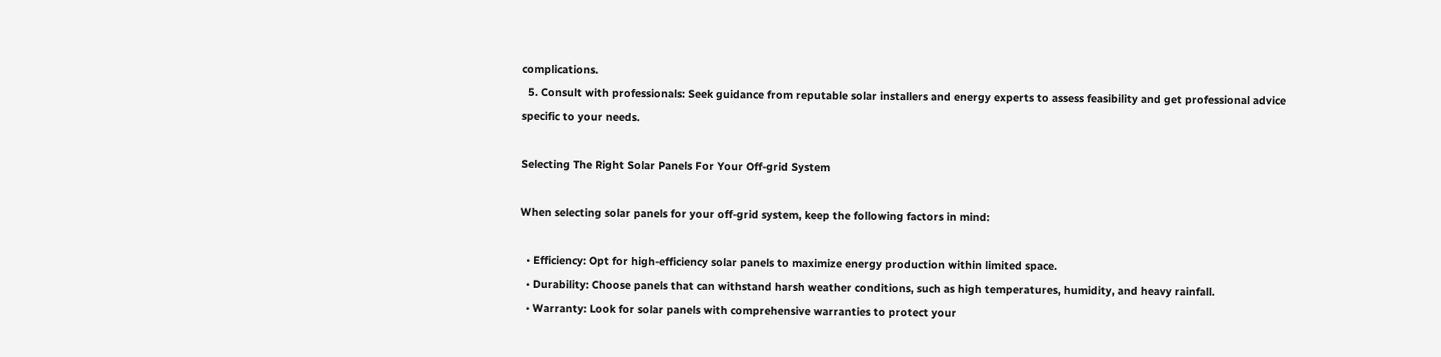complications.
  5. Consult with professionals: Seek guidance from reputable solar installers and energy experts to assess feasibility and get professional advice specific to your needs.

Selecting The Right Solar Panels For Your Off-grid System

When selecting solar panels for your off-grid system, keep the following factors in mind:

  • Efficiency: Opt for high-efficiency solar panels to maximize energy production within limited space.
  • Durability: Choose panels that can withstand harsh weather conditions, such as high temperatures, humidity, and heavy rainfall.
  • Warranty: Look for solar panels with comprehensive warranties to protect your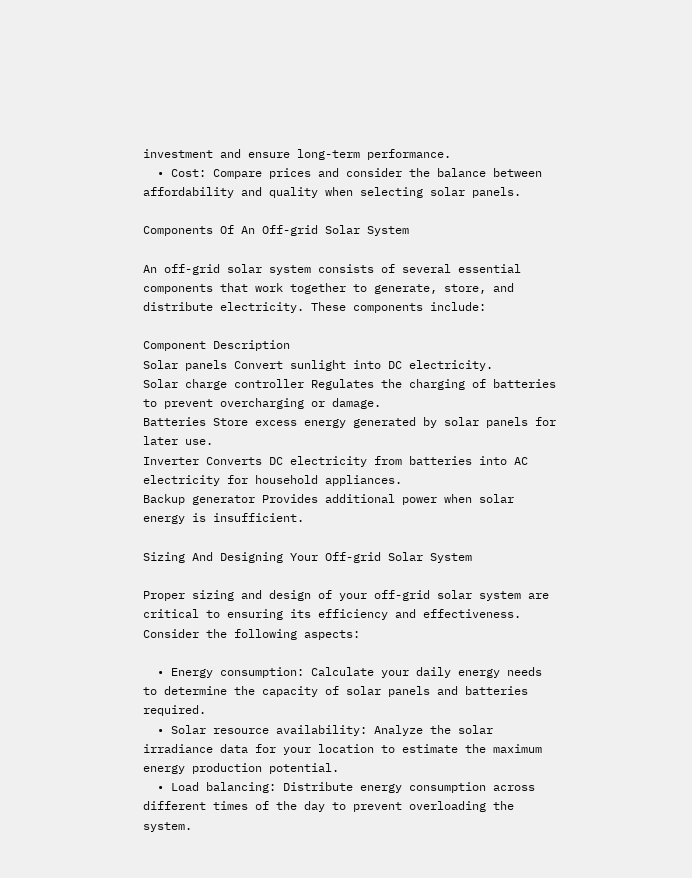investment and ensure long-term performance.
  • Cost: Compare prices and consider the balance between affordability and quality when selecting solar panels.

Components Of An Off-grid Solar System

An off-grid solar system consists of several essential components that work together to generate, store, and distribute electricity. These components include:

Component Description
Solar panels Convert sunlight into DC electricity.
Solar charge controller Regulates the charging of batteries to prevent overcharging or damage.
Batteries Store excess energy generated by solar panels for later use.
Inverter Converts DC electricity from batteries into AC electricity for household appliances.
Backup generator Provides additional power when solar energy is insufficient.

Sizing And Designing Your Off-grid Solar System

Proper sizing and design of your off-grid solar system are critical to ensuring its efficiency and effectiveness. Consider the following aspects:

  • Energy consumption: Calculate your daily energy needs to determine the capacity of solar panels and batteries required.
  • Solar resource availability: Analyze the solar irradiance data for your location to estimate the maximum energy production potential.
  • Load balancing: Distribute energy consumption across different times of the day to prevent overloading the system.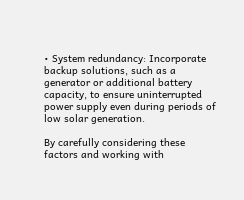• System redundancy: Incorporate backup solutions, such as a generator or additional battery capacity, to ensure uninterrupted power supply even during periods of low solar generation.

By carefully considering these factors and working with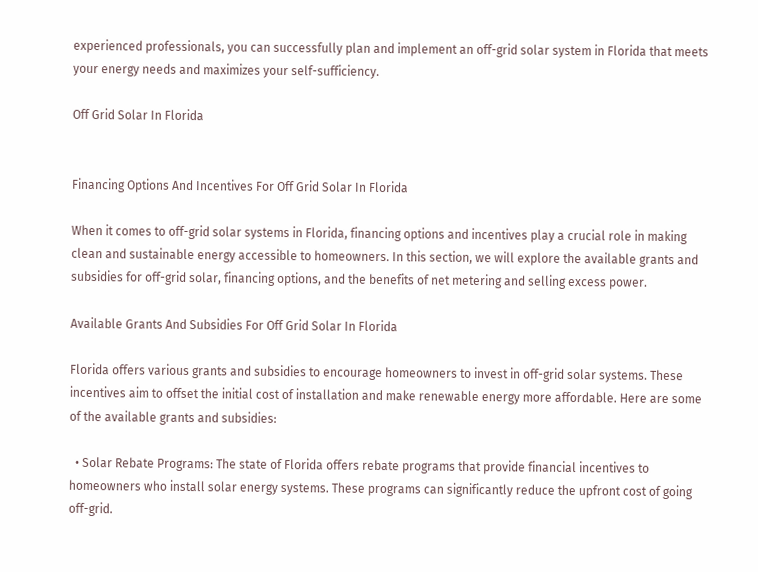experienced professionals, you can successfully plan and implement an off-grid solar system in Florida that meets your energy needs and maximizes your self-sufficiency.

Off Grid Solar In Florida


Financing Options And Incentives For Off Grid Solar In Florida

When it comes to off-grid solar systems in Florida, financing options and incentives play a crucial role in making clean and sustainable energy accessible to homeowners. In this section, we will explore the available grants and subsidies for off-grid solar, financing options, and the benefits of net metering and selling excess power.

Available Grants And Subsidies For Off Grid Solar In Florida

Florida offers various grants and subsidies to encourage homeowners to invest in off-grid solar systems. These incentives aim to offset the initial cost of installation and make renewable energy more affordable. Here are some of the available grants and subsidies:

  • Solar Rebate Programs: The state of Florida offers rebate programs that provide financial incentives to homeowners who install solar energy systems. These programs can significantly reduce the upfront cost of going off-grid.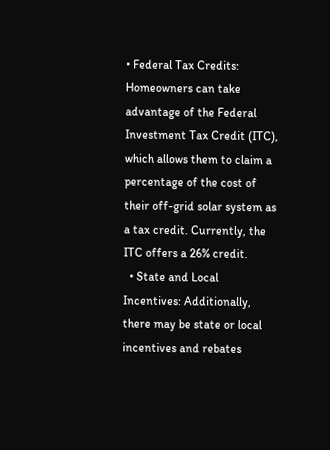• Federal Tax Credits: Homeowners can take advantage of the Federal Investment Tax Credit (ITC), which allows them to claim a percentage of the cost of their off-grid solar system as a tax credit. Currently, the ITC offers a 26% credit.
  • State and Local Incentives: Additionally, there may be state or local incentives and rebates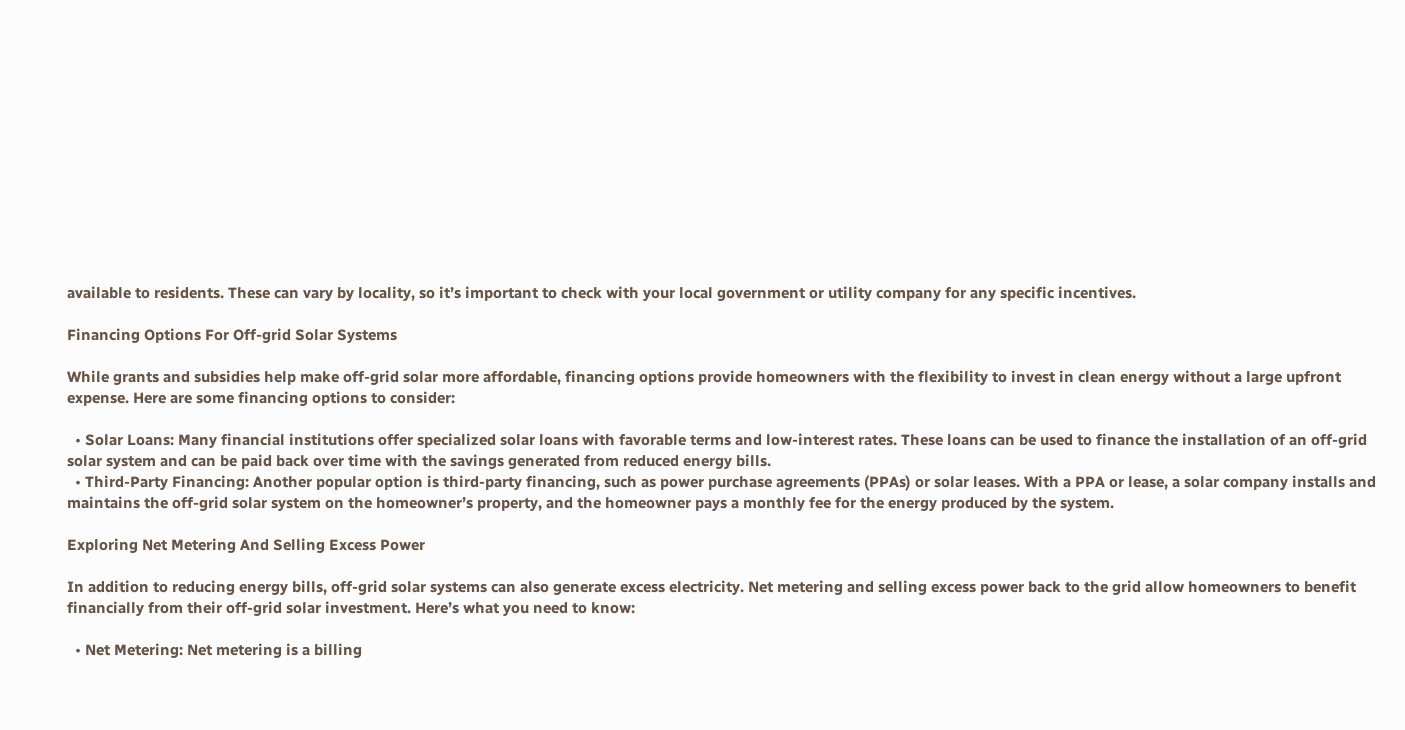available to residents. These can vary by locality, so it’s important to check with your local government or utility company for any specific incentives.

Financing Options For Off-grid Solar Systems

While grants and subsidies help make off-grid solar more affordable, financing options provide homeowners with the flexibility to invest in clean energy without a large upfront expense. Here are some financing options to consider:

  • Solar Loans: Many financial institutions offer specialized solar loans with favorable terms and low-interest rates. These loans can be used to finance the installation of an off-grid solar system and can be paid back over time with the savings generated from reduced energy bills.
  • Third-Party Financing: Another popular option is third-party financing, such as power purchase agreements (PPAs) or solar leases. With a PPA or lease, a solar company installs and maintains the off-grid solar system on the homeowner’s property, and the homeowner pays a monthly fee for the energy produced by the system.

Exploring Net Metering And Selling Excess Power

In addition to reducing energy bills, off-grid solar systems can also generate excess electricity. Net metering and selling excess power back to the grid allow homeowners to benefit financially from their off-grid solar investment. Here’s what you need to know:

  • Net Metering: Net metering is a billing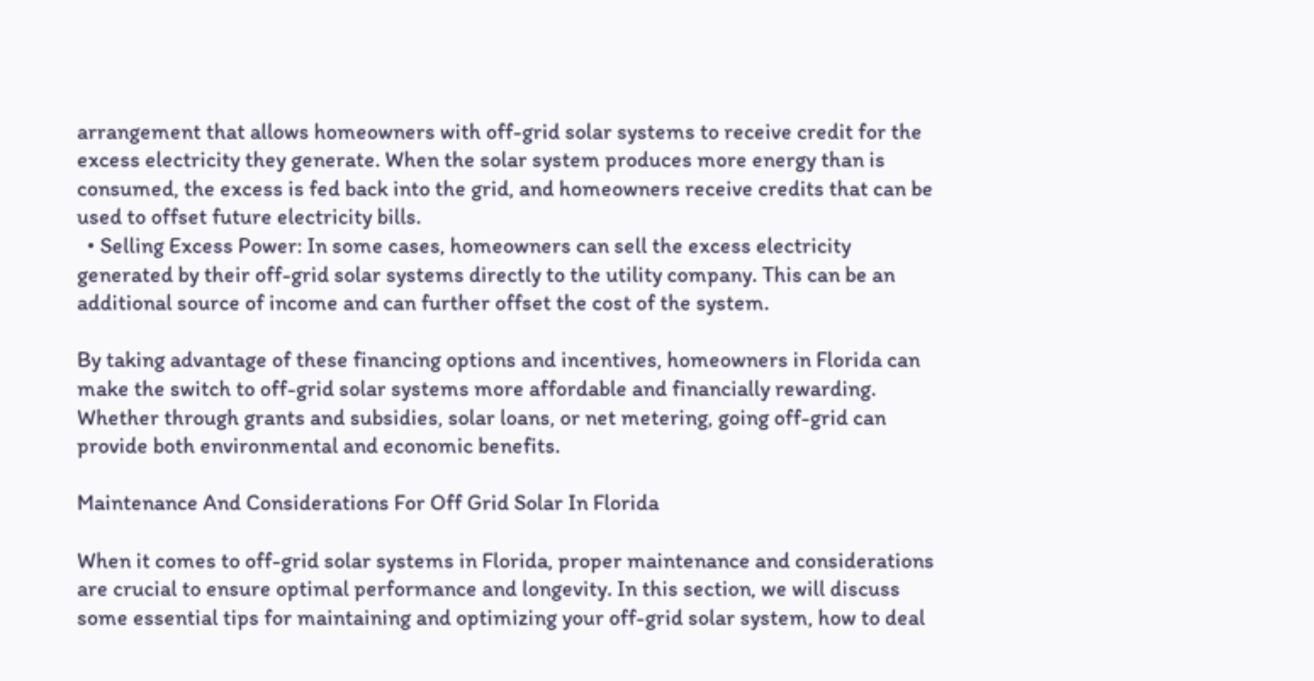arrangement that allows homeowners with off-grid solar systems to receive credit for the excess electricity they generate. When the solar system produces more energy than is consumed, the excess is fed back into the grid, and homeowners receive credits that can be used to offset future electricity bills.
  • Selling Excess Power: In some cases, homeowners can sell the excess electricity generated by their off-grid solar systems directly to the utility company. This can be an additional source of income and can further offset the cost of the system.

By taking advantage of these financing options and incentives, homeowners in Florida can make the switch to off-grid solar systems more affordable and financially rewarding. Whether through grants and subsidies, solar loans, or net metering, going off-grid can provide both environmental and economic benefits.

Maintenance And Considerations For Off Grid Solar In Florida

When it comes to off-grid solar systems in Florida, proper maintenance and considerations are crucial to ensure optimal performance and longevity. In this section, we will discuss some essential tips for maintaining and optimizing your off-grid solar system, how to deal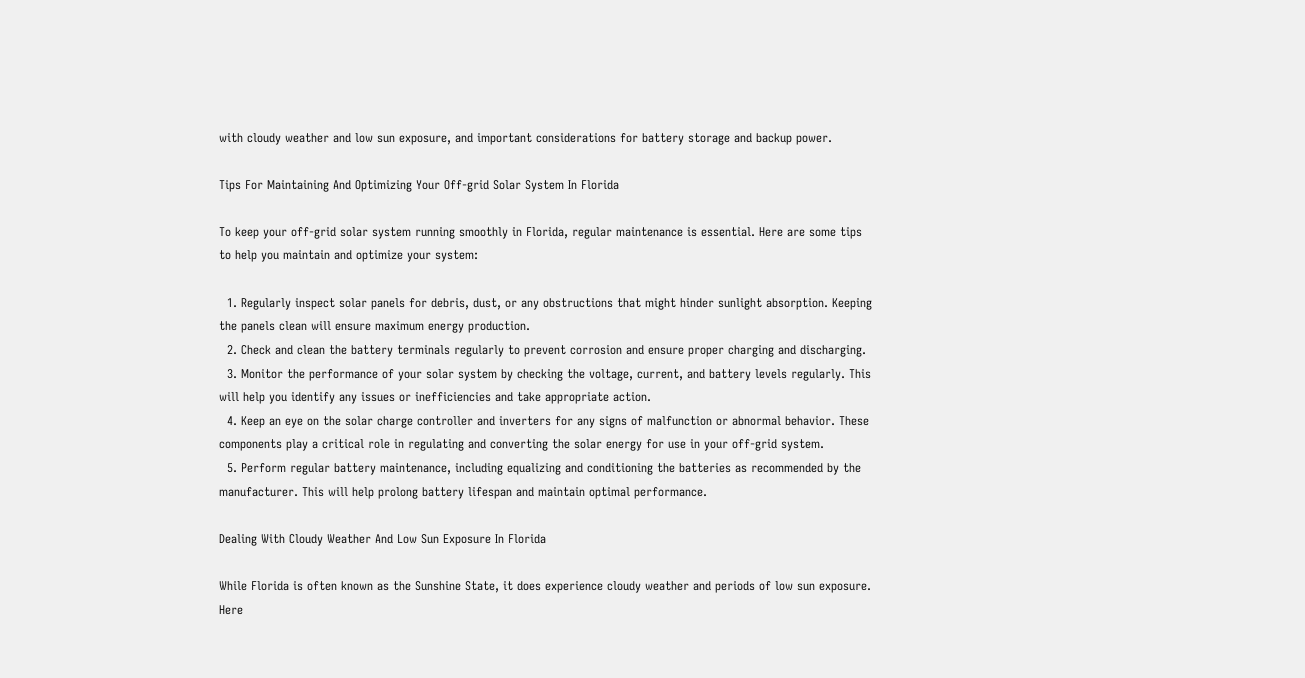with cloudy weather and low sun exposure, and important considerations for battery storage and backup power.

Tips For Maintaining And Optimizing Your Off-grid Solar System In Florida

To keep your off-grid solar system running smoothly in Florida, regular maintenance is essential. Here are some tips to help you maintain and optimize your system:

  1. Regularly inspect solar panels for debris, dust, or any obstructions that might hinder sunlight absorption. Keeping the panels clean will ensure maximum energy production.
  2. Check and clean the battery terminals regularly to prevent corrosion and ensure proper charging and discharging.
  3. Monitor the performance of your solar system by checking the voltage, current, and battery levels regularly. This will help you identify any issues or inefficiencies and take appropriate action.
  4. Keep an eye on the solar charge controller and inverters for any signs of malfunction or abnormal behavior. These components play a critical role in regulating and converting the solar energy for use in your off-grid system.
  5. Perform regular battery maintenance, including equalizing and conditioning the batteries as recommended by the manufacturer. This will help prolong battery lifespan and maintain optimal performance.

Dealing With Cloudy Weather And Low Sun Exposure In Florida

While Florida is often known as the Sunshine State, it does experience cloudy weather and periods of low sun exposure. Here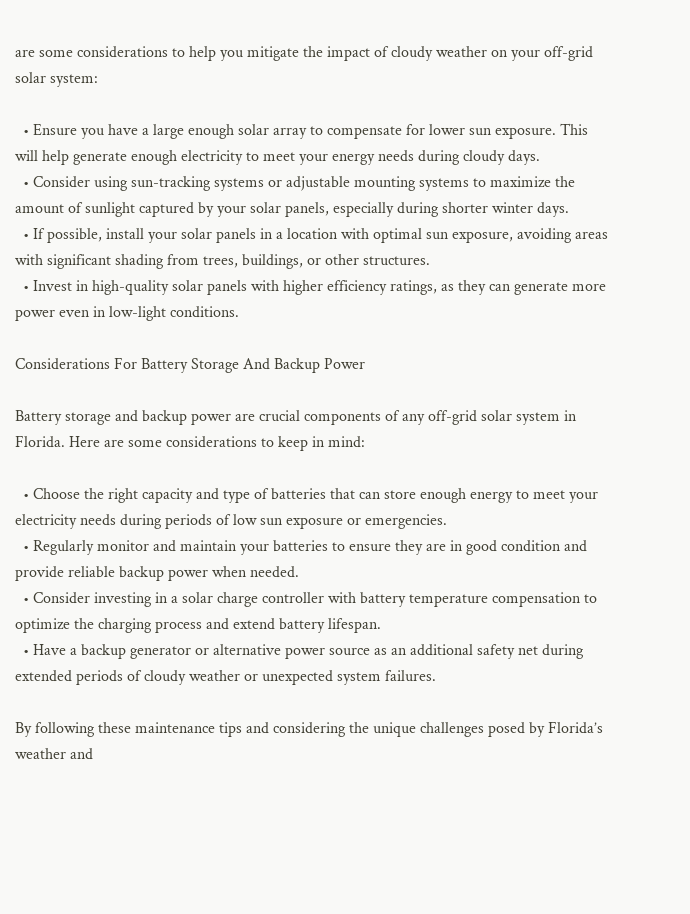are some considerations to help you mitigate the impact of cloudy weather on your off-grid solar system:

  • Ensure you have a large enough solar array to compensate for lower sun exposure. This will help generate enough electricity to meet your energy needs during cloudy days.
  • Consider using sun-tracking systems or adjustable mounting systems to maximize the amount of sunlight captured by your solar panels, especially during shorter winter days.
  • If possible, install your solar panels in a location with optimal sun exposure, avoiding areas with significant shading from trees, buildings, or other structures.
  • Invest in high-quality solar panels with higher efficiency ratings, as they can generate more power even in low-light conditions.

Considerations For Battery Storage And Backup Power

Battery storage and backup power are crucial components of any off-grid solar system in Florida. Here are some considerations to keep in mind:

  • Choose the right capacity and type of batteries that can store enough energy to meet your electricity needs during periods of low sun exposure or emergencies.
  • Regularly monitor and maintain your batteries to ensure they are in good condition and provide reliable backup power when needed.
  • Consider investing in a solar charge controller with battery temperature compensation to optimize the charging process and extend battery lifespan.
  • Have a backup generator or alternative power source as an additional safety net during extended periods of cloudy weather or unexpected system failures.

By following these maintenance tips and considering the unique challenges posed by Florida’s weather and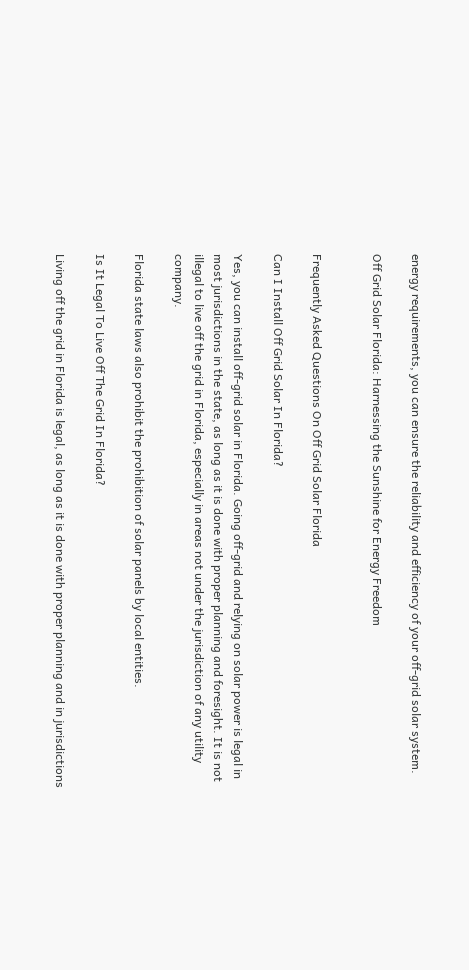energy requirements, you can ensure the reliability and efficiency of your off-grid solar system.

Off Grid Solar Florida: Harnessing the Sunshine for Energy Freedom


Frequently Asked Questions On Off Grid Solar Florida

Can I Install Off Grid Solar In Florida?

Yes, you can install off-grid solar in Florida. Going off-grid and relying on solar power is legal in most jurisdictions in the state, as long as it is done with proper planning and foresight. It is not illegal to live off the grid in Florida, especially in areas not under the jurisdiction of any utility company.

Florida state laws also prohibit the prohibition of solar panels by local entities.

Is It Legal To Live Off The Grid In Florida?

Living off the grid in Florida is legal, as long as it is done with proper planning and in jurisdictions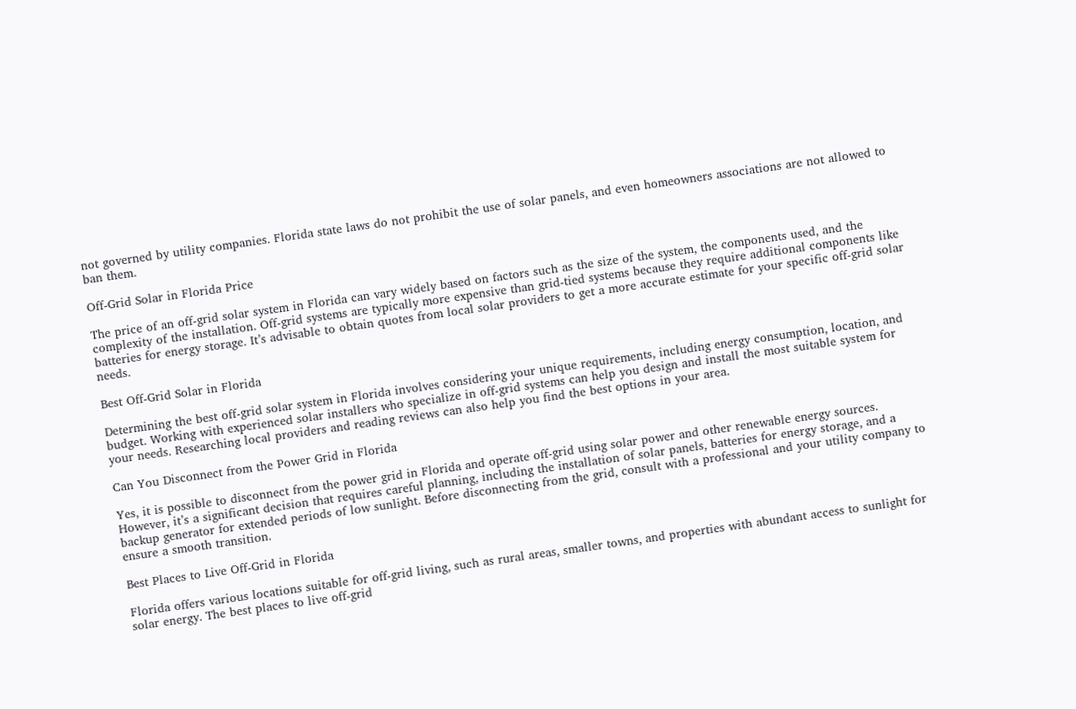not governed by utility companies. Florida state laws do not prohibit the use of solar panels, and even homeowners associations are not allowed to ban them.

Off-Grid Solar in Florida Price

The price of an off-grid solar system in Florida can vary widely based on factors such as the size of the system, the components used, and the complexity of the installation. Off-grid systems are typically more expensive than grid-tied systems because they require additional components like batteries for energy storage. It’s advisable to obtain quotes from local solar providers to get a more accurate estimate for your specific off-grid solar needs.

Best Off-Grid Solar in Florida

Determining the best off-grid solar system in Florida involves considering your unique requirements, including energy consumption, location, and budget. Working with experienced solar installers who specialize in off-grid systems can help you design and install the most suitable system for your needs. Researching local providers and reading reviews can also help you find the best options in your area.

Can You Disconnect from the Power Grid in Florida

Yes, it is possible to disconnect from the power grid in Florida and operate off-grid using solar power and other renewable energy sources. However, it’s a significant decision that requires careful planning, including the installation of solar panels, batteries for energy storage, and a backup generator for extended periods of low sunlight. Before disconnecting from the grid, consult with a professional and your utility company to ensure a smooth transition.

Best Places to Live Off-Grid in Florida

Florida offers various locations suitable for off-grid living, such as rural areas, smaller towns, and properties with abundant access to sunlight for solar energy. The best places to live off-grid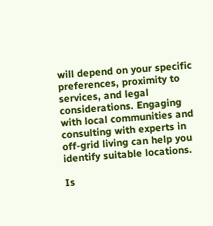will depend on your specific preferences, proximity to services, and legal considerations. Engaging with local communities and consulting with experts in off-grid living can help you identify suitable locations.

Is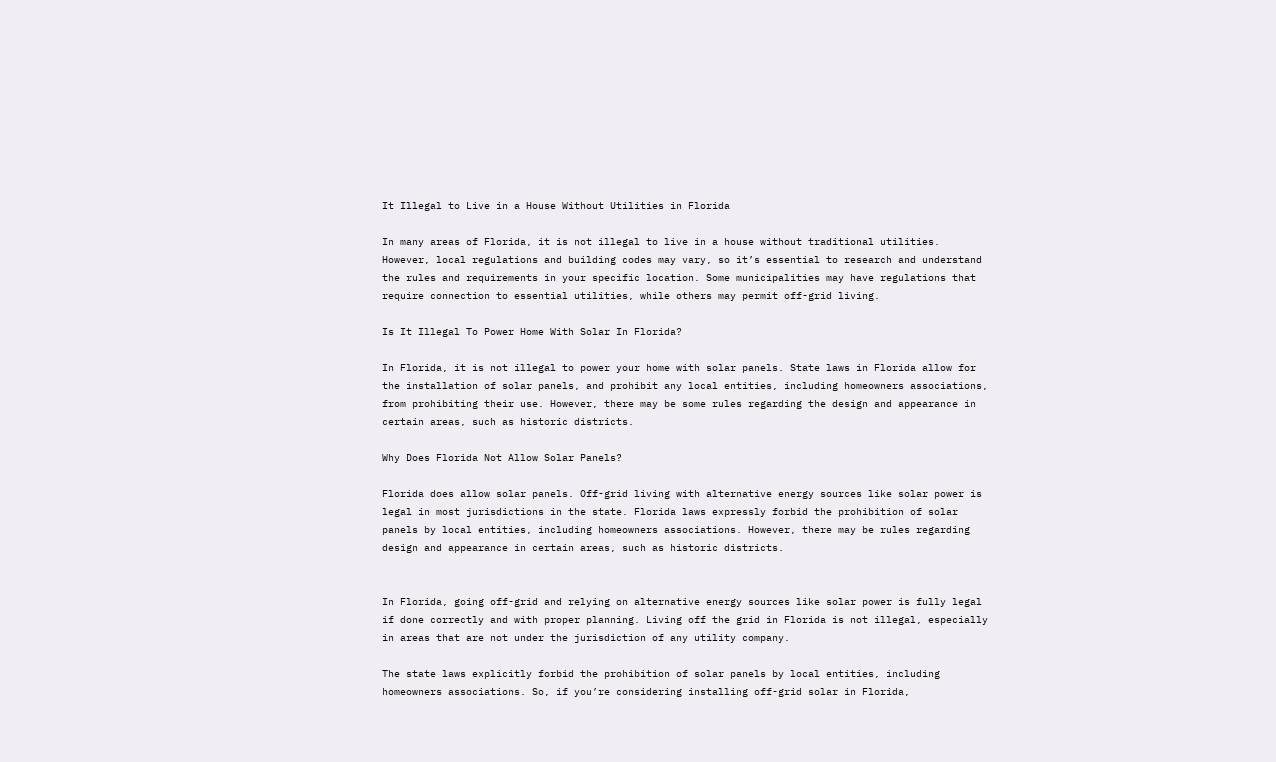It Illegal to Live in a House Without Utilities in Florida

In many areas of Florida, it is not illegal to live in a house without traditional utilities. However, local regulations and building codes may vary, so it’s essential to research and understand the rules and requirements in your specific location. Some municipalities may have regulations that require connection to essential utilities, while others may permit off-grid living.

Is It Illegal To Power Home With Solar In Florida?

In Florida, it is not illegal to power your home with solar panels. State laws in Florida allow for the installation of solar panels, and prohibit any local entities, including homeowners associations, from prohibiting their use. However, there may be some rules regarding the design and appearance in certain areas, such as historic districts.

Why Does Florida Not Allow Solar Panels?

Florida does allow solar panels. Off-grid living with alternative energy sources like solar power is legal in most jurisdictions in the state. Florida laws expressly forbid the prohibition of solar panels by local entities, including homeowners associations. However, there may be rules regarding design and appearance in certain areas, such as historic districts.


In Florida, going off-grid and relying on alternative energy sources like solar power is fully legal if done correctly and with proper planning. Living off the grid in Florida is not illegal, especially in areas that are not under the jurisdiction of any utility company.

The state laws explicitly forbid the prohibition of solar panels by local entities, including homeowners associations. So, if you’re considering installing off-grid solar in Florida,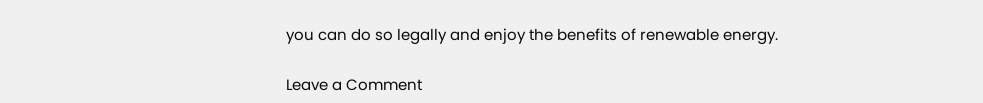you can do so legally and enjoy the benefits of renewable energy.

Leave a Comment